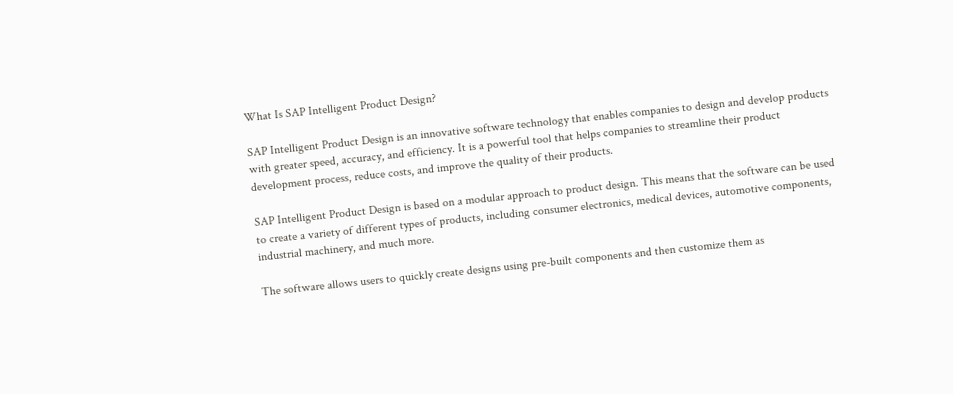What Is SAP Intelligent Product Design?

SAP Intelligent Product Design is an innovative software technology that enables companies to design and develop products with greater speed, accuracy, and efficiency. It is a powerful tool that helps companies to streamline their product development process, reduce costs, and improve the quality of their products.

SAP Intelligent Product Design is based on a modular approach to product design. This means that the software can be used to create a variety of different types of products, including consumer electronics, medical devices, automotive components, industrial machinery, and much more.

The software allows users to quickly create designs using pre-built components and then customize them as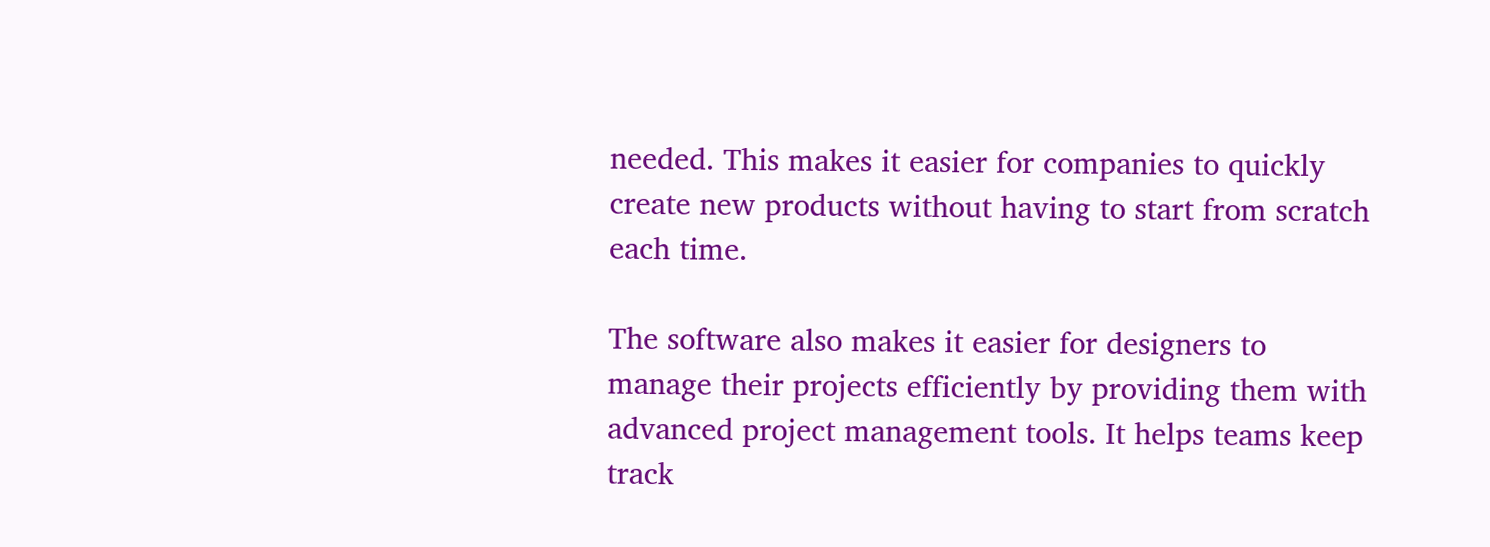needed. This makes it easier for companies to quickly create new products without having to start from scratch each time.

The software also makes it easier for designers to manage their projects efficiently by providing them with advanced project management tools. It helps teams keep track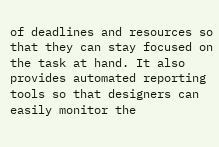of deadlines and resources so that they can stay focused on the task at hand. It also provides automated reporting tools so that designers can easily monitor the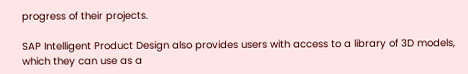progress of their projects.

SAP Intelligent Product Design also provides users with access to a library of 3D models, which they can use as a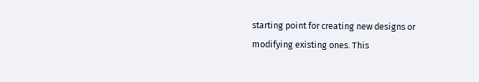starting point for creating new designs or modifying existing ones. This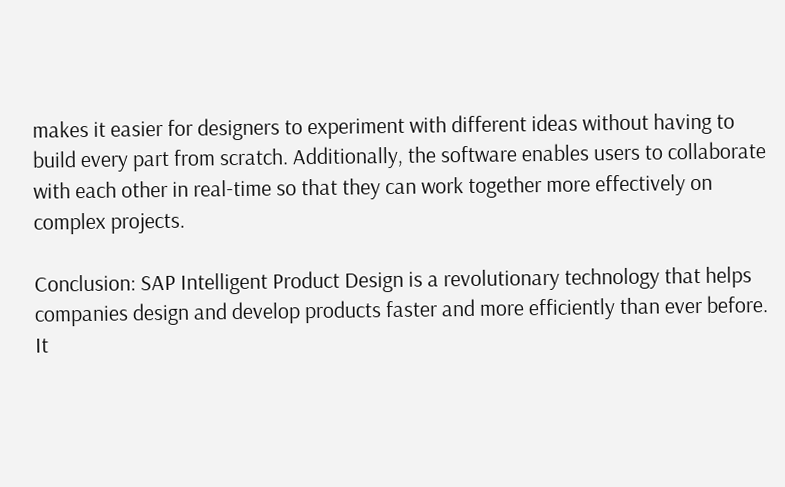makes it easier for designers to experiment with different ideas without having to build every part from scratch. Additionally, the software enables users to collaborate with each other in real-time so that they can work together more effectively on complex projects.

Conclusion: SAP Intelligent Product Design is a revolutionary technology that helps companies design and develop products faster and more efficiently than ever before. It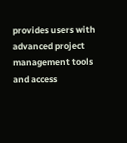provides users with advanced project management tools and access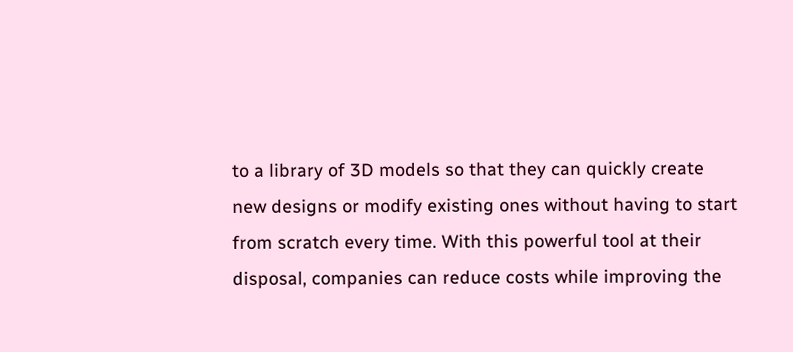to a library of 3D models so that they can quickly create new designs or modify existing ones without having to start from scratch every time. With this powerful tool at their disposal, companies can reduce costs while improving the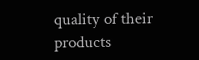quality of their products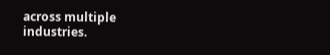across multiple industries.